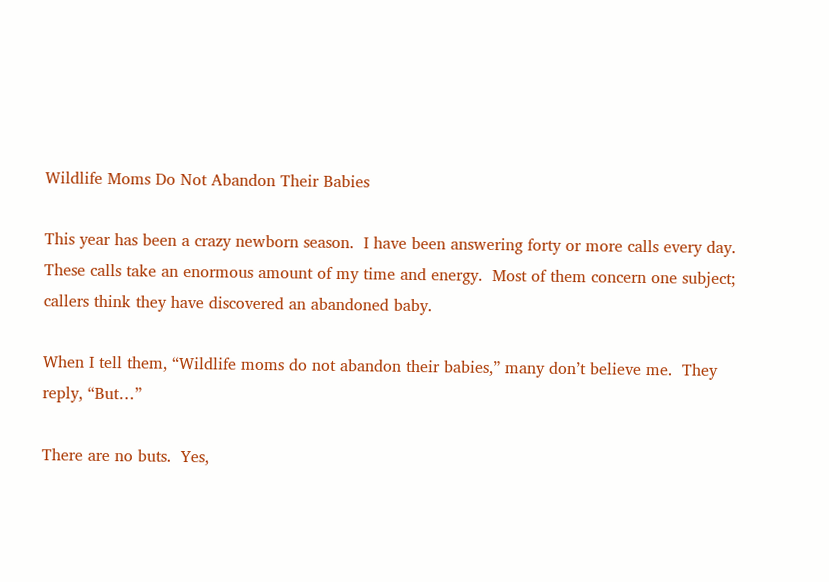Wildlife Moms Do Not Abandon Their Babies

This year has been a crazy newborn season.  I have been answering forty or more calls every day.  These calls take an enormous amount of my time and energy.  Most of them concern one subject; callers think they have discovered an abandoned baby.

When I tell them, “Wildlife moms do not abandon their babies,” many don’t believe me.  They reply, “But…”

There are no buts.  Yes,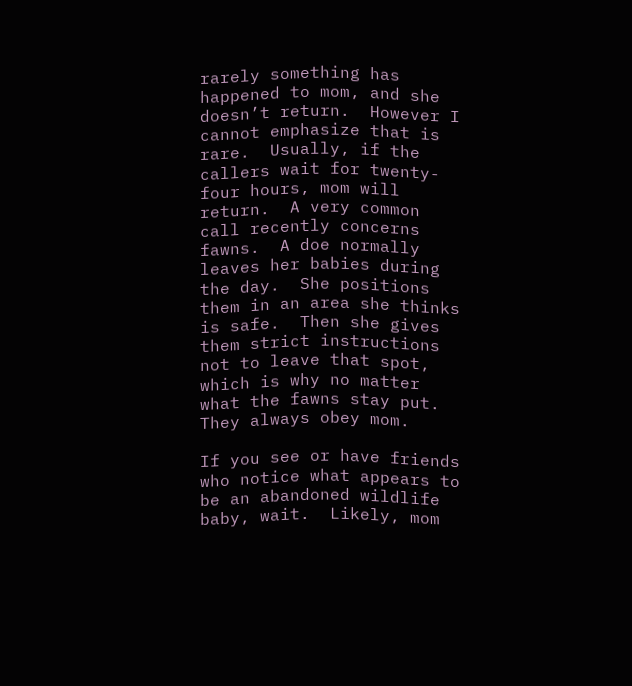rarely something has happened to mom, and she doesn’t return.  However I cannot emphasize that is rare.  Usually, if the callers wait for twenty-four hours, mom will return.  A very common call recently concerns fawns.  A doe normally leaves her babies during the day.  She positions them in an area she thinks is safe.  Then she gives them strict instructions not to leave that spot, which is why no matter what the fawns stay put.  They always obey mom.

If you see or have friends who notice what appears to be an abandoned wildlife baby, wait.  Likely, mom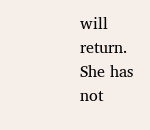will return.  She has not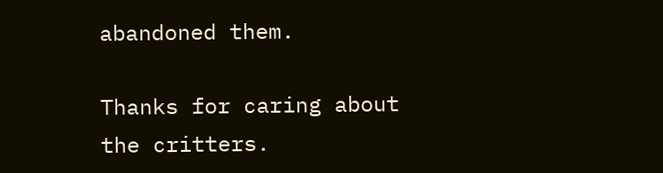abandoned them.

Thanks for caring about the critters.